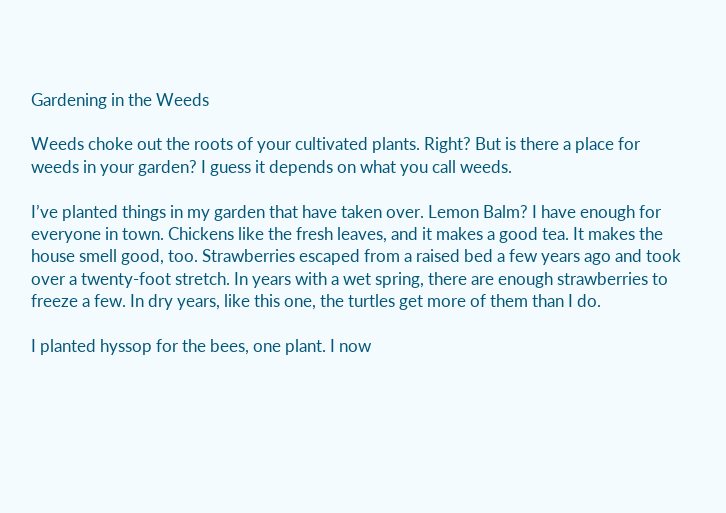Gardening in the Weeds

Weeds choke out the roots of your cultivated plants. Right? But is there a place for weeds in your garden? I guess it depends on what you call weeds.

I’ve planted things in my garden that have taken over. Lemon Balm? I have enough for everyone in town. Chickens like the fresh leaves, and it makes a good tea. It makes the house smell good, too. Strawberries escaped from a raised bed a few years ago and took over a twenty-foot stretch. In years with a wet spring, there are enough strawberries to freeze a few. In dry years, like this one, the turtles get more of them than I do.

I planted hyssop for the bees, one plant. I now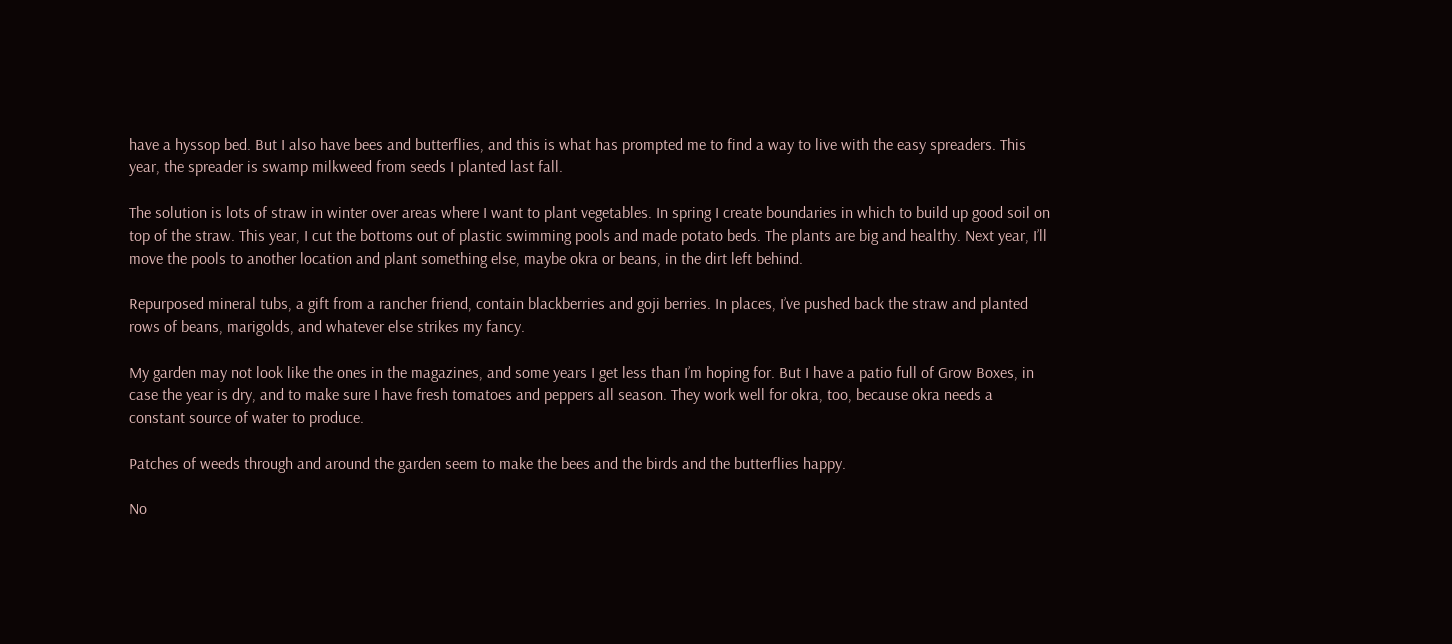have a hyssop bed. But I also have bees and butterflies, and this is what has prompted me to find a way to live with the easy spreaders. This year, the spreader is swamp milkweed from seeds I planted last fall.

The solution is lots of straw in winter over areas where I want to plant vegetables. In spring I create boundaries in which to build up good soil on top of the straw. This year, I cut the bottoms out of plastic swimming pools and made potato beds. The plants are big and healthy. Next year, I’ll move the pools to another location and plant something else, maybe okra or beans, in the dirt left behind.

Repurposed mineral tubs, a gift from a rancher friend, contain blackberries and goji berries. In places, I’ve pushed back the straw and planted rows of beans, marigolds, and whatever else strikes my fancy.

My garden may not look like the ones in the magazines, and some years I get less than I’m hoping for. But I have a patio full of Grow Boxes, in case the year is dry, and to make sure I have fresh tomatoes and peppers all season. They work well for okra, too, because okra needs a constant source of water to produce.

Patches of weeds through and around the garden seem to make the bees and the birds and the butterflies happy.

No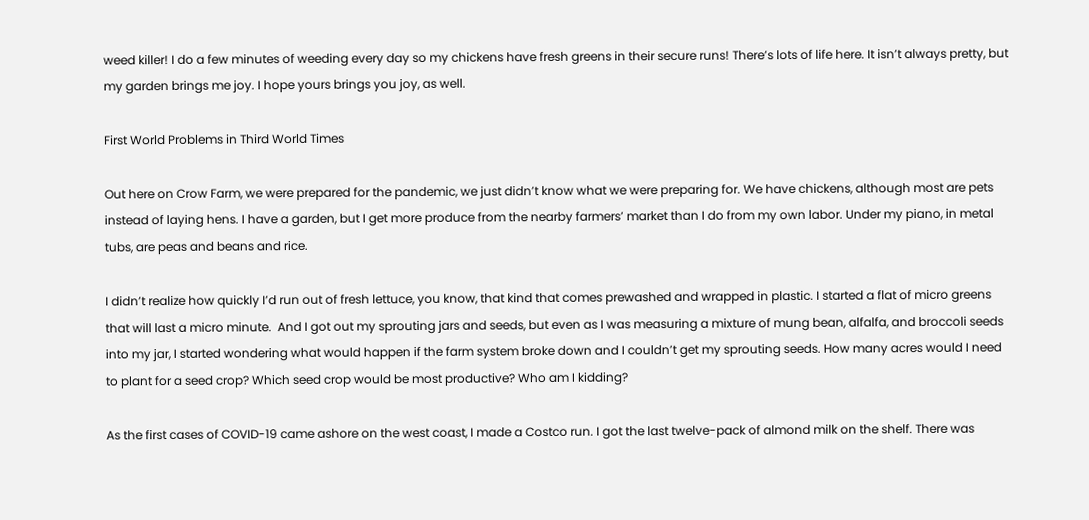weed killer! I do a few minutes of weeding every day so my chickens have fresh greens in their secure runs! There’s lots of life here. It isn’t always pretty, but my garden brings me joy. I hope yours brings you joy, as well.

First World Problems in Third World Times

Out here on Crow Farm, we were prepared for the pandemic, we just didn’t know what we were preparing for. We have chickens, although most are pets instead of laying hens. I have a garden, but I get more produce from the nearby farmers’ market than I do from my own labor. Under my piano, in metal tubs, are peas and beans and rice.

I didn’t realize how quickly I’d run out of fresh lettuce, you know, that kind that comes prewashed and wrapped in plastic. I started a flat of micro greens that will last a micro minute.  And I got out my sprouting jars and seeds, but even as I was measuring a mixture of mung bean, alfalfa, and broccoli seeds into my jar, I started wondering what would happen if the farm system broke down and I couldn’t get my sprouting seeds. How many acres would I need to plant for a seed crop? Which seed crop would be most productive? Who am I kidding?

As the first cases of COVID-19 came ashore on the west coast, I made a Costco run. I got the last twelve-pack of almond milk on the shelf. There was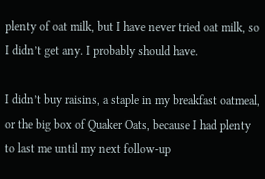plenty of oat milk, but I have never tried oat milk, so I didn’t get any. I probably should have.

I didn’t buy raisins, a staple in my breakfast oatmeal, or the big box of Quaker Oats, because I had plenty to last me until my next follow-up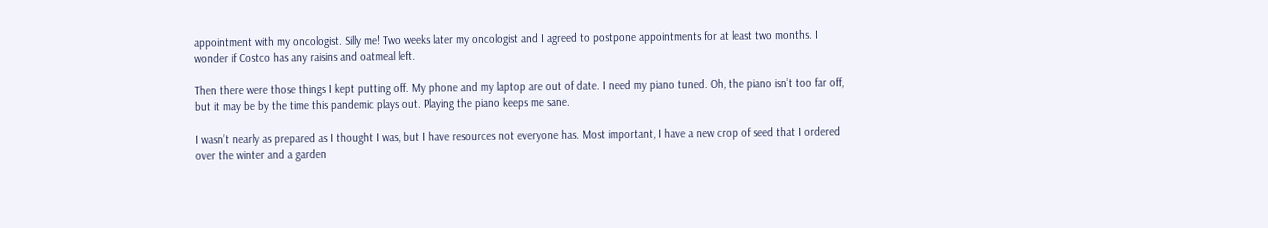appointment with my oncologist. Silly me! Two weeks later my oncologist and I agreed to postpone appointments for at least two months. I wonder if Costco has any raisins and oatmeal left.

Then there were those things I kept putting off. My phone and my laptop are out of date. I need my piano tuned. Oh, the piano isn’t too far off, but it may be by the time this pandemic plays out. Playing the piano keeps me sane.

I wasn’t nearly as prepared as I thought I was, but I have resources not everyone has. Most important, I have a new crop of seed that I ordered over the winter and a garden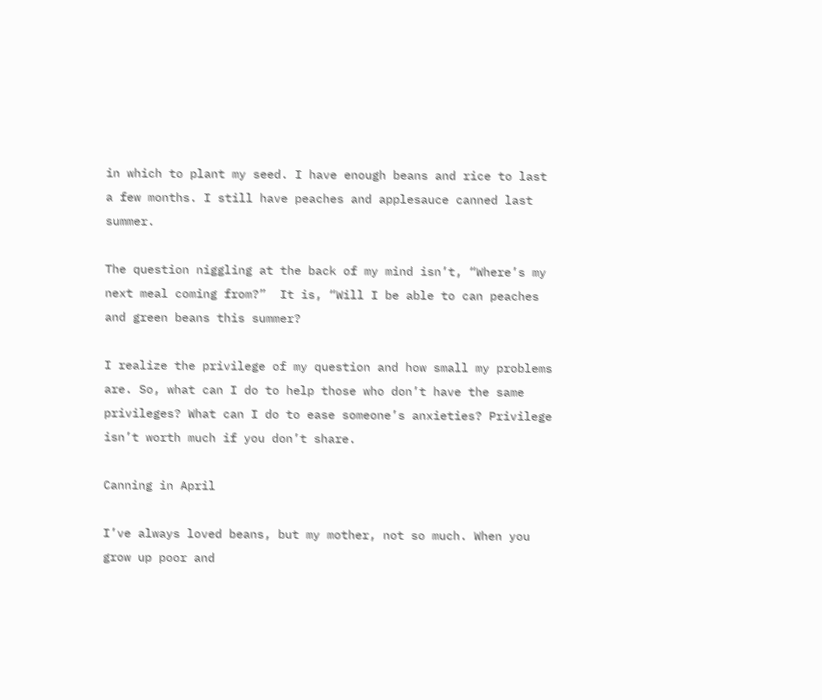in which to plant my seed. I have enough beans and rice to last a few months. I still have peaches and applesauce canned last summer.

The question niggling at the back of my mind isn’t, “Where’s my next meal coming from?”  It is, “Will I be able to can peaches and green beans this summer?

I realize the privilege of my question and how small my problems are. So, what can I do to help those who don’t have the same privileges? What can I do to ease someone’s anxieties? Privilege isn’t worth much if you don’t share.

Canning in April

I’ve always loved beans, but my mother, not so much. When you grow up poor and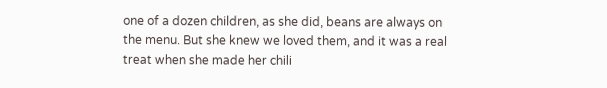one of a dozen children, as she did, beans are always on the menu. But she knew we loved them, and it was a real treat when she made her chili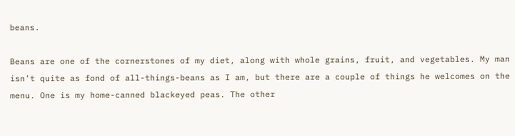beans.

Beans are one of the cornerstones of my diet, along with whole grains, fruit, and vegetables. My man isn’t quite as fond of all-things-beans as I am, but there are a couple of things he welcomes on the menu. One is my home-canned blackeyed peas. The other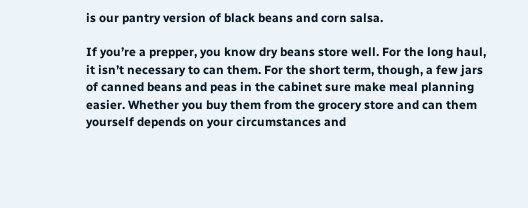is our pantry version of black beans and corn salsa.

If you’re a prepper, you know dry beans store well. For the long haul, it isn’t necessary to can them. For the short term, though, a few jars of canned beans and peas in the cabinet sure make meal planning easier. Whether you buy them from the grocery store and can them yourself depends on your circumstances and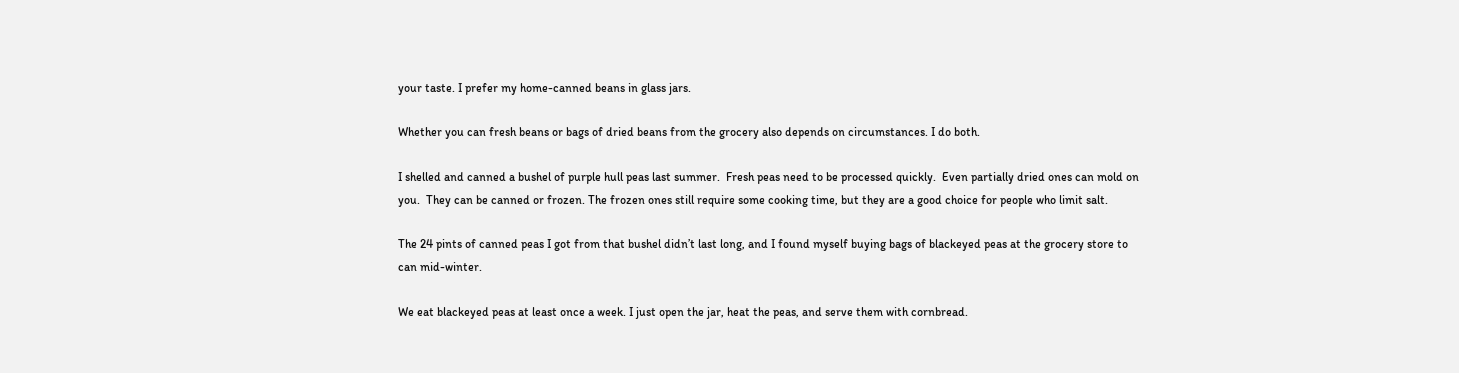your taste. I prefer my home-canned beans in glass jars.

Whether you can fresh beans or bags of dried beans from the grocery also depends on circumstances. I do both.

I shelled and canned a bushel of purple hull peas last summer.  Fresh peas need to be processed quickly.  Even partially dried ones can mold on you.  They can be canned or frozen. The frozen ones still require some cooking time, but they are a good choice for people who limit salt.

The 24 pints of canned peas I got from that bushel didn’t last long, and I found myself buying bags of blackeyed peas at the grocery store to can mid-winter.

We eat blackeyed peas at least once a week. I just open the jar, heat the peas, and serve them with cornbread.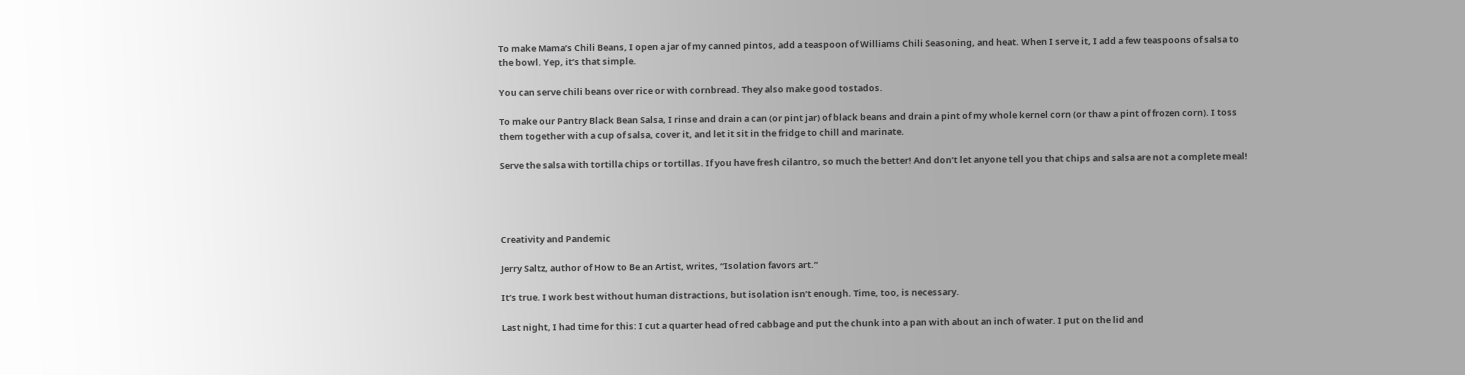To make Mama’s Chili Beans, I open a jar of my canned pintos, add a teaspoon of Williams Chili Seasoning, and heat. When I serve it, I add a few teaspoons of salsa to the bowl. Yep, it’s that simple.

You can serve chili beans over rice or with cornbread. They also make good tostados.

To make our Pantry Black Bean Salsa, I rinse and drain a can (or pint jar) of black beans and drain a pint of my whole kernel corn (or thaw a pint of frozen corn). I toss them together with a cup of salsa, cover it, and let it sit in the fridge to chill and marinate.

Serve the salsa with tortilla chips or tortillas. If you have fresh cilantro, so much the better! And don’t let anyone tell you that chips and salsa are not a complete meal!




Creativity and Pandemic

Jerry Saltz, author of How to Be an Artist, writes, “Isolation favors art.”

It’s true. I work best without human distractions, but isolation isn’t enough. Time, too, is necessary.

Last night, I had time for this: I cut a quarter head of red cabbage and put the chunk into a pan with about an inch of water. I put on the lid and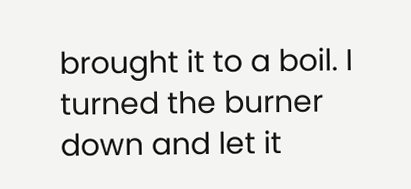brought it to a boil. I turned the burner down and let it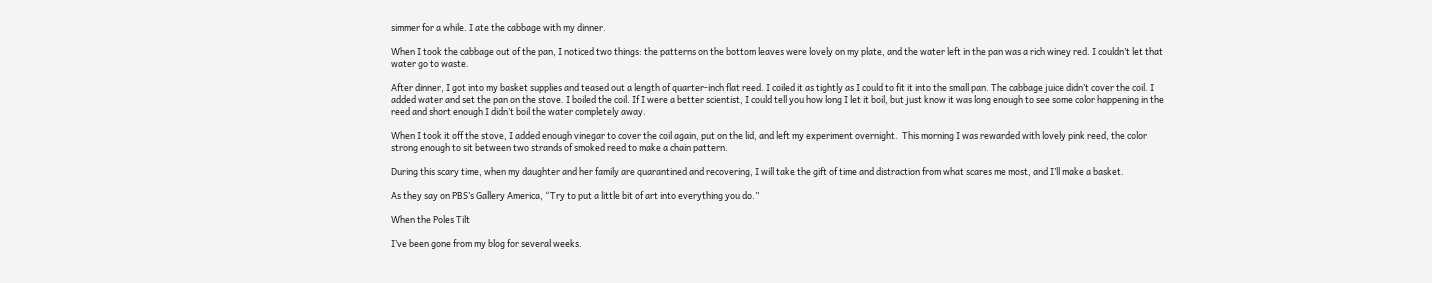simmer for a while. I ate the cabbage with my dinner.

When I took the cabbage out of the pan, I noticed two things: the patterns on the bottom leaves were lovely on my plate, and the water left in the pan was a rich winey red. I couldn’t let that water go to waste.

After dinner, I got into my basket supplies and teased out a length of quarter-inch flat reed. I coiled it as tightly as I could to fit it into the small pan. The cabbage juice didn’t cover the coil. I added water and set the pan on the stove. I boiled the coil. If I were a better scientist, I could tell you how long I let it boil, but just know it was long enough to see some color happening in the reed and short enough I didn’t boil the water completely away.

When I took it off the stove, I added enough vinegar to cover the coil again, put on the lid, and left my experiment overnight.  This morning I was rewarded with lovely pink reed, the color strong enough to sit between two strands of smoked reed to make a chain pattern.

During this scary time, when my daughter and her family are quarantined and recovering, I will take the gift of time and distraction from what scares me most, and I’ll make a basket.

As they say on PBS’s Gallery America, “Try to put a little bit of art into everything you do.”

When the Poles Tilt

I’ve been gone from my blog for several weeks.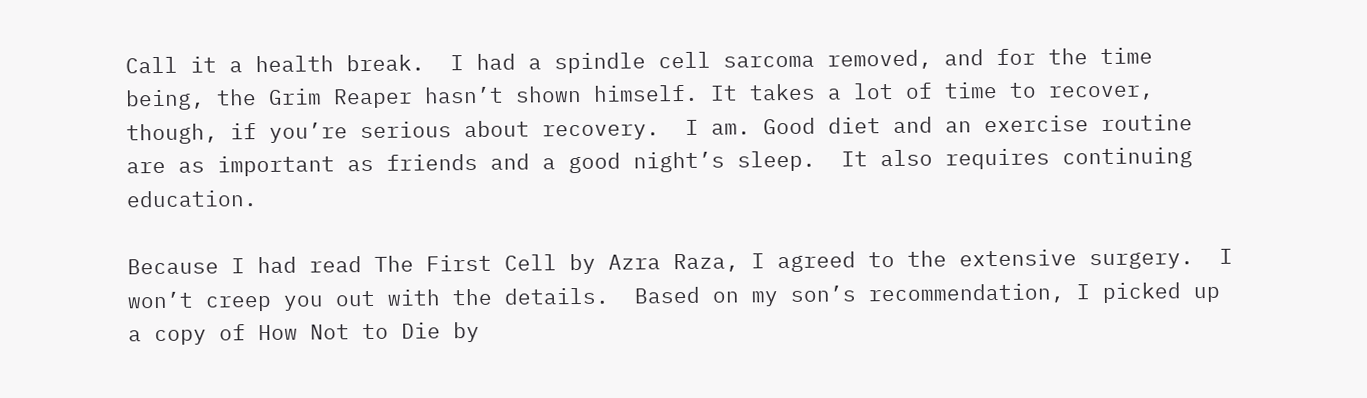Call it a health break.  I had a spindle cell sarcoma removed, and for the time being, the Grim Reaper hasn’t shown himself. It takes a lot of time to recover, though, if you’re serious about recovery.  I am. Good diet and an exercise routine are as important as friends and a good night’s sleep.  It also requires continuing education.

Because I had read The First Cell by Azra Raza, I agreed to the extensive surgery.  I won’t creep you out with the details.  Based on my son’s recommendation, I picked up a copy of How Not to Die by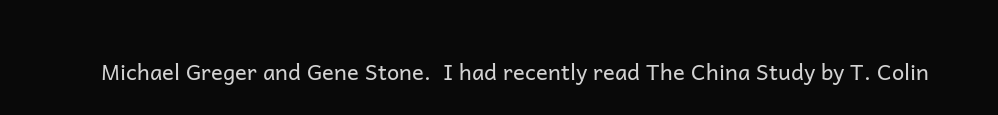Michael Greger and Gene Stone.  I had recently read The China Study by T. Colin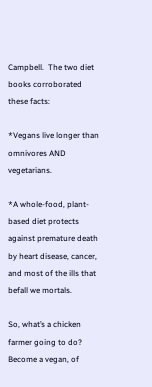Campbell.  The two diet books corroborated these facts:

*Vegans live longer than omnivores AND vegetarians.

*A whole-food, plant-based diet protects against premature death by heart disease, cancer, and most of the ills that befall we mortals.

So, what’s a chicken farmer going to do? Become a vegan, of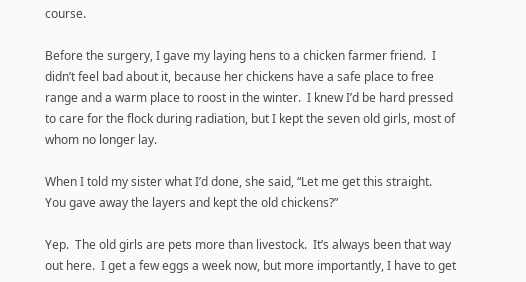course.

Before the surgery, I gave my laying hens to a chicken farmer friend.  I didn’t feel bad about it, because her chickens have a safe place to free range and a warm place to roost in the winter.  I knew I’d be hard pressed to care for the flock during radiation, but I kept the seven old girls, most of whom no longer lay.

When I told my sister what I’d done, she said, “Let me get this straight.  You gave away the layers and kept the old chickens?”

Yep.  The old girls are pets more than livestock.  It’s always been that way out here.  I get a few eggs a week now, but more importantly, I have to get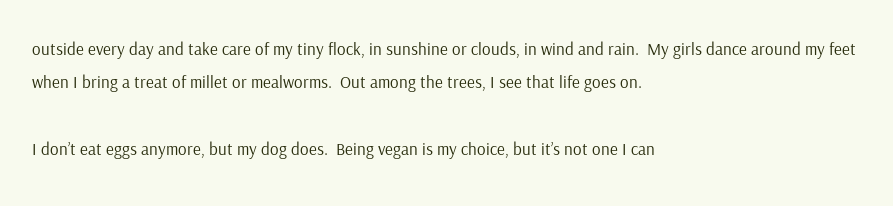outside every day and take care of my tiny flock, in sunshine or clouds, in wind and rain.  My girls dance around my feet when I bring a treat of millet or mealworms.  Out among the trees, I see that life goes on.

I don’t eat eggs anymore, but my dog does.  Being vegan is my choice, but it’s not one I can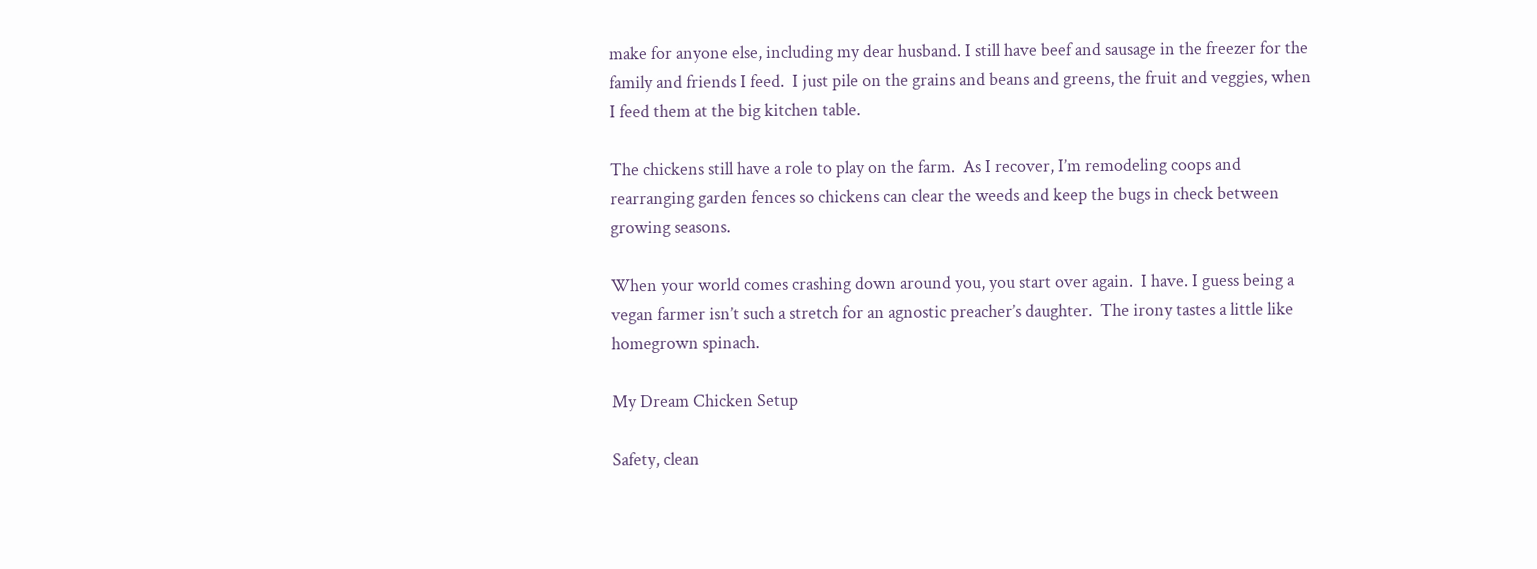make for anyone else, including my dear husband. I still have beef and sausage in the freezer for the family and friends I feed.  I just pile on the grains and beans and greens, the fruit and veggies, when I feed them at the big kitchen table.

The chickens still have a role to play on the farm.  As I recover, I’m remodeling coops and rearranging garden fences so chickens can clear the weeds and keep the bugs in check between growing seasons.

When your world comes crashing down around you, you start over again.  I have. I guess being a vegan farmer isn’t such a stretch for an agnostic preacher’s daughter.  The irony tastes a little like homegrown spinach.

My Dream Chicken Setup

Safety, clean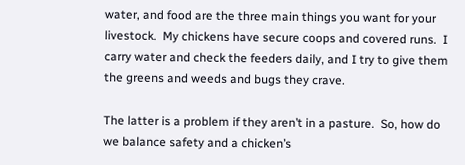water, and food are the three main things you want for your livestock.  My chickens have secure coops and covered runs.  I carry water and check the feeders daily, and I try to give them the greens and weeds and bugs they crave.

The latter is a problem if they aren’t in a pasture.  So, how do we balance safety and a chicken’s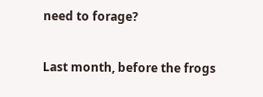need to forage?

Last month, before the frogs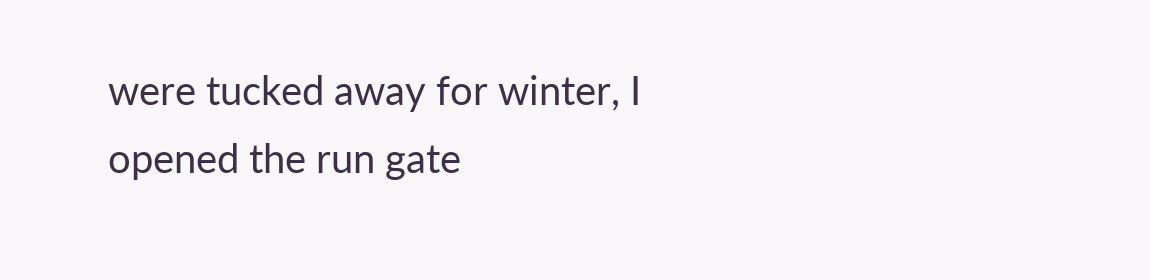were tucked away for winter, I opened the run gate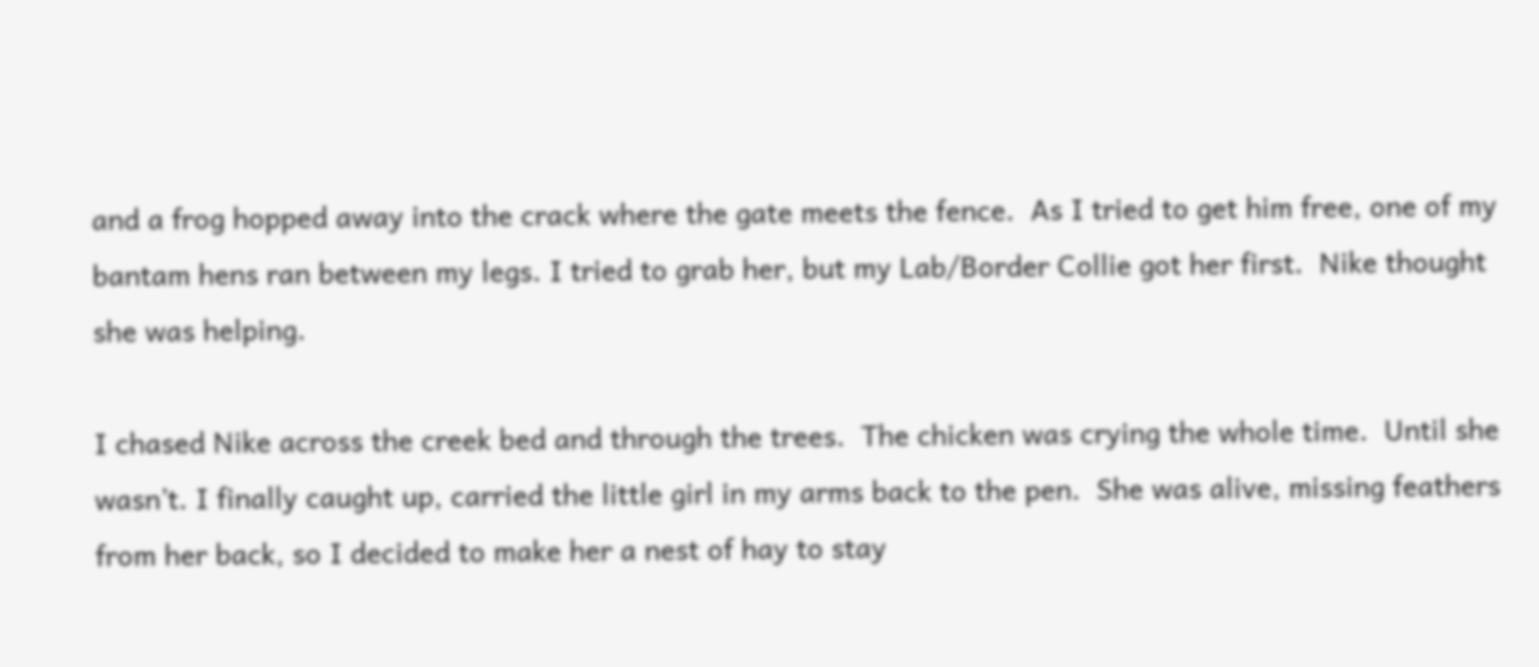and a frog hopped away into the crack where the gate meets the fence.  As I tried to get him free, one of my bantam hens ran between my legs. I tried to grab her, but my Lab/Border Collie got her first.  Nike thought she was helping.

I chased Nike across the creek bed and through the trees.  The chicken was crying the whole time.  Until she wasn’t. I finally caught up, carried the little girl in my arms back to the pen.  She was alive, missing feathers from her back, so I decided to make her a nest of hay to stay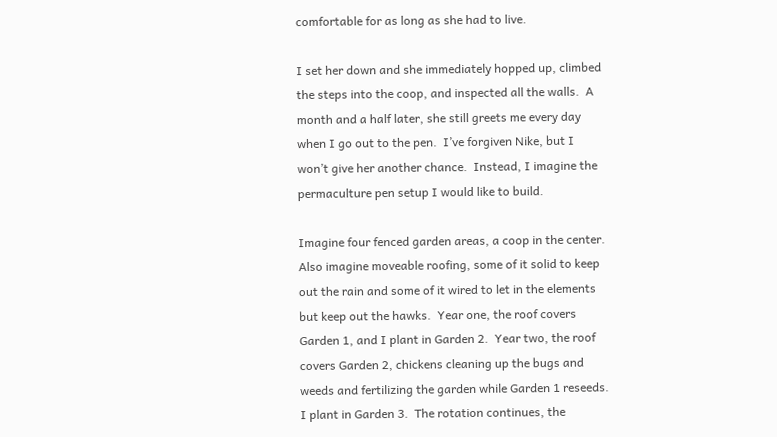comfortable for as long as she had to live.

I set her down and she immediately hopped up, climbed the steps into the coop, and inspected all the walls.  A month and a half later, she still greets me every day when I go out to the pen.  I’ve forgiven Nike, but I won’t give her another chance.  Instead, I imagine the permaculture pen setup I would like to build.

Imagine four fenced garden areas, a coop in the center.  Also imagine moveable roofing, some of it solid to keep out the rain and some of it wired to let in the elements but keep out the hawks.  Year one, the roof covers Garden 1, and I plant in Garden 2.  Year two, the roof covers Garden 2, chickens cleaning up the bugs and weeds and fertilizing the garden while Garden 1 reseeds. I plant in Garden 3.  The rotation continues, the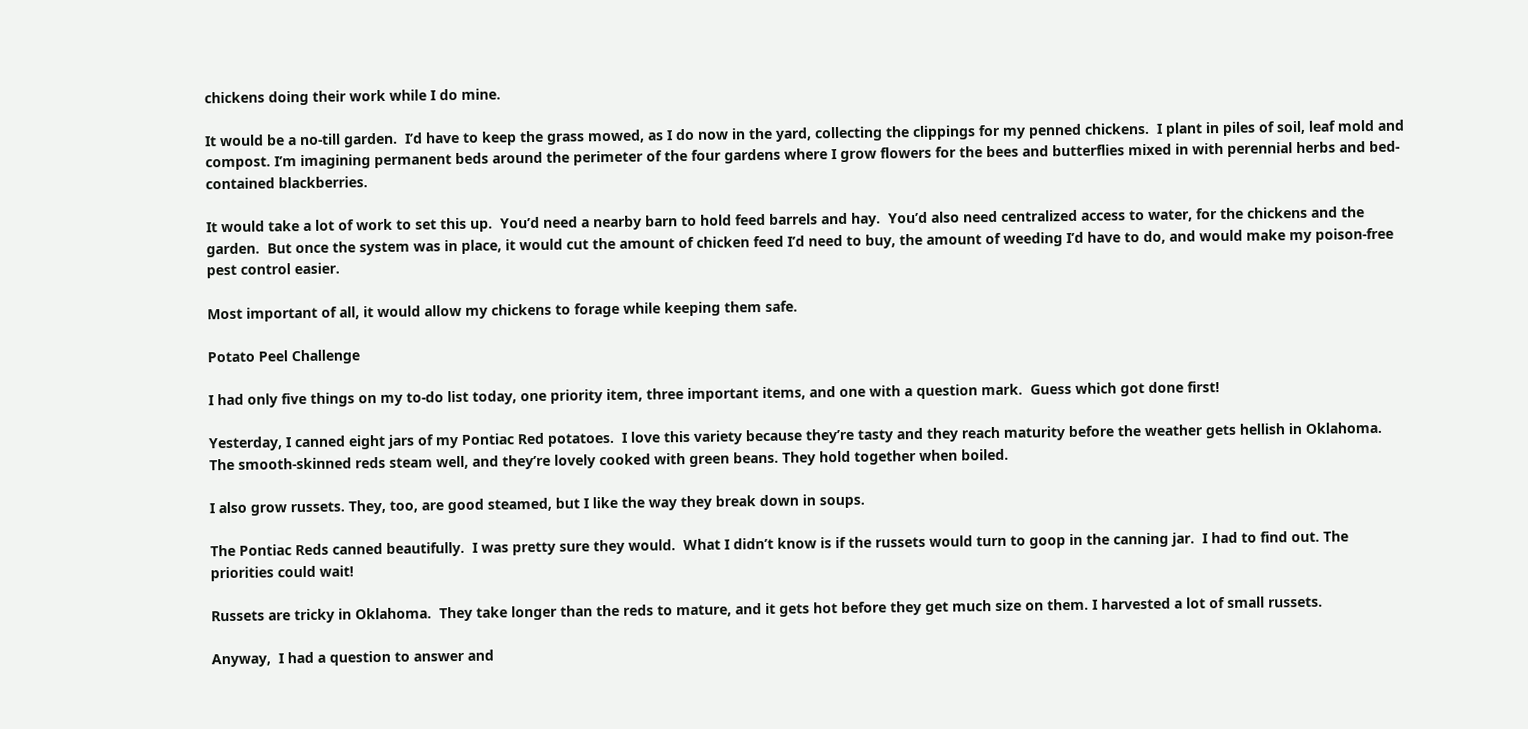chickens doing their work while I do mine.

It would be a no-till garden.  I’d have to keep the grass mowed, as I do now in the yard, collecting the clippings for my penned chickens.  I plant in piles of soil, leaf mold and compost. I’m imagining permanent beds around the perimeter of the four gardens where I grow flowers for the bees and butterflies mixed in with perennial herbs and bed-contained blackberries.

It would take a lot of work to set this up.  You’d need a nearby barn to hold feed barrels and hay.  You’d also need centralized access to water, for the chickens and the garden.  But once the system was in place, it would cut the amount of chicken feed I’d need to buy, the amount of weeding I’d have to do, and would make my poison-free pest control easier.

Most important of all, it would allow my chickens to forage while keeping them safe.

Potato Peel Challenge

I had only five things on my to-do list today, one priority item, three important items, and one with a question mark.  Guess which got done first!

Yesterday, I canned eight jars of my Pontiac Red potatoes.  I love this variety because they’re tasty and they reach maturity before the weather gets hellish in Oklahoma.  The smooth-skinned reds steam well, and they’re lovely cooked with green beans. They hold together when boiled.

I also grow russets. They, too, are good steamed, but I like the way they break down in soups.

The Pontiac Reds canned beautifully.  I was pretty sure they would.  What I didn’t know is if the russets would turn to goop in the canning jar.  I had to find out. The priorities could wait!

Russets are tricky in Oklahoma.  They take longer than the reds to mature, and it gets hot before they get much size on them. I harvested a lot of small russets.

Anyway,  I had a question to answer and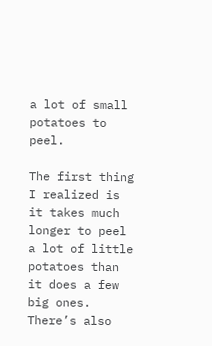a lot of small potatoes to peel.

The first thing I realized is it takes much longer to peel a lot of little potatoes than it does a few big ones.  There’s also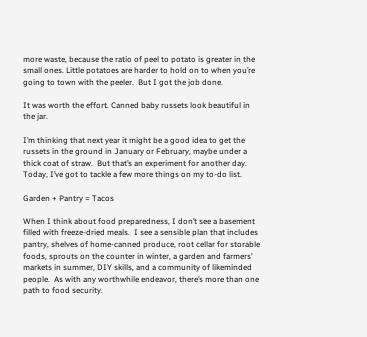more waste, because the ratio of peel to potato is greater in the small ones. Little potatoes are harder to hold on to when you’re going to town with the peeler.  But I got the job done.

It was worth the effort. Canned baby russets look beautiful in the jar.

I’m thinking that next year it might be a good idea to get the russets in the ground in January or February, maybe under a thick coat of straw.  But that’s an experiment for another day.  Today, I’ve got to tackle a few more things on my to-do list.

Garden + Pantry = Tacos

When I think about food preparedness, I don’t see a basement filled with freeze-dried meals.  I see a sensible plan that includes pantry, shelves of home-canned produce, root cellar for storable foods, sprouts on the counter in winter, a garden and farmers’ markets in summer, DIY skills, and a community of likeminded people.  As with any worthwhile endeavor, there’s more than one path to food security.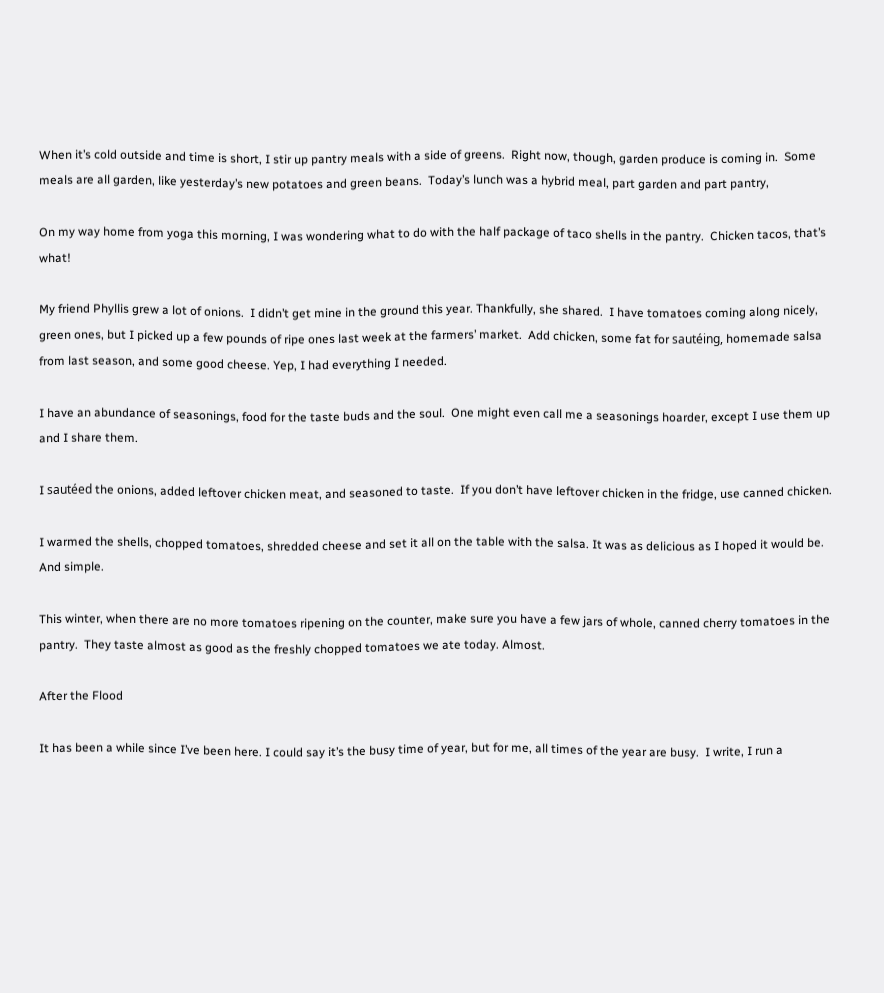When it’s cold outside and time is short, I stir up pantry meals with a side of greens.  Right now, though, garden produce is coming in.  Some meals are all garden, like yesterday’s new potatoes and green beans.  Today’s lunch was a hybrid meal, part garden and part pantry,

On my way home from yoga this morning, I was wondering what to do with the half package of taco shells in the pantry.  Chicken tacos, that’s what!

My friend Phyllis grew a lot of onions.  I didn’t get mine in the ground this year. Thankfully, she shared.  I have tomatoes coming along nicely, green ones, but I picked up a few pounds of ripe ones last week at the farmers’ market.  Add chicken, some fat for sautéing, homemade salsa from last season, and some good cheese. Yep, I had everything I needed.

I have an abundance of seasonings, food for the taste buds and the soul.  One might even call me a seasonings hoarder, except I use them up and I share them.

I sautéed the onions, added leftover chicken meat, and seasoned to taste.  If you don’t have leftover chicken in the fridge, use canned chicken.

I warmed the shells, chopped tomatoes, shredded cheese and set it all on the table with the salsa. It was as delicious as I hoped it would be. And simple.

This winter, when there are no more tomatoes ripening on the counter, make sure you have a few jars of whole, canned cherry tomatoes in the pantry.  They taste almost as good as the freshly chopped tomatoes we ate today. Almost.

After the Flood

It has been a while since I’ve been here. I could say it’s the busy time of year, but for me, all times of the year are busy.  I write, I run a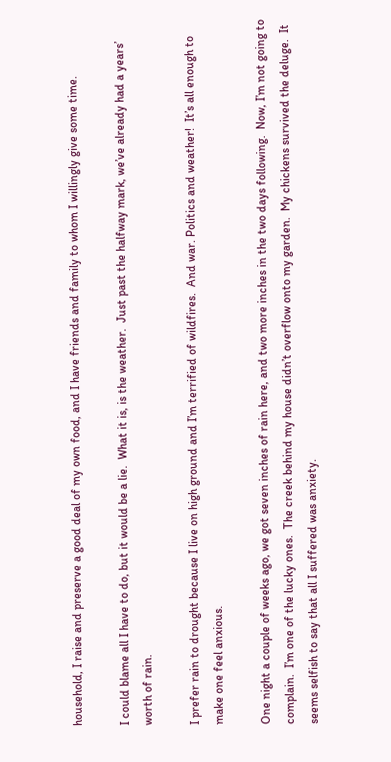household, I raise and preserve a good deal of my own food, and I have friends and family to whom I willingly give some time.

I could blame all I have to do, but it would be a lie.  What it is, is the weather.  Just past the halfway mark, we’ve already had a years’ worth of rain.

I prefer rain to drought because I live on high ground and I’m terrified of wildfires.  And war. Politics and weather!  It’s all enough to make one feel anxious.

One night a couple of weeks ago, we got seven inches of rain here, and two more inches in the two days following.  Now, I’m not going to complain.  I’m one of the lucky ones.  The creek behind my house didn’t overflow onto my garden.  My chickens survived the deluge.  It seems selfish to say that all I suffered was anxiety.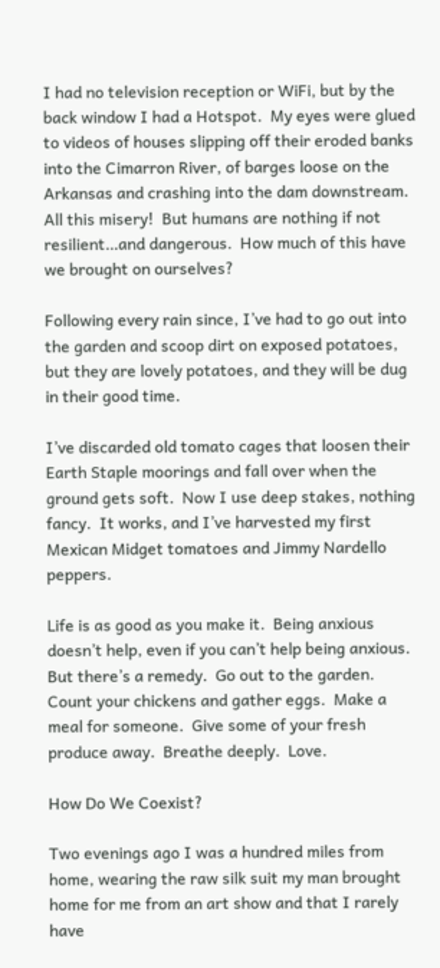I had no television reception or WiFi, but by the back window I had a Hotspot.  My eyes were glued to videos of houses slipping off their eroded banks into the Cimarron River, of barges loose on the Arkansas and crashing into the dam downstream.  All this misery!  But humans are nothing if not resilient…and dangerous.  How much of this have we brought on ourselves?

Following every rain since, I’ve had to go out into the garden and scoop dirt on exposed potatoes, but they are lovely potatoes, and they will be dug in their good time.

I’ve discarded old tomato cages that loosen their Earth Staple moorings and fall over when the ground gets soft.  Now I use deep stakes, nothing fancy.  It works, and I’ve harvested my first Mexican Midget tomatoes and Jimmy Nardello peppers.

Life is as good as you make it.  Being anxious doesn’t help, even if you can’t help being anxious.  But there’s a remedy.  Go out to the garden.  Count your chickens and gather eggs.  Make a meal for someone.  Give some of your fresh produce away.  Breathe deeply.  Love.

How Do We Coexist?

Two evenings ago I was a hundred miles from home, wearing the raw silk suit my man brought home for me from an art show and that I rarely have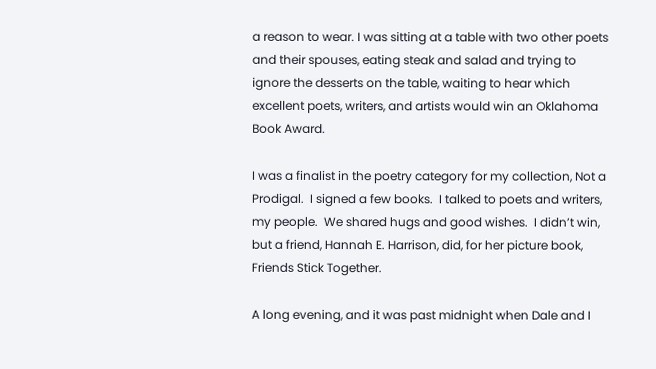a reason to wear. I was sitting at a table with two other poets and their spouses, eating steak and salad and trying to ignore the desserts on the table, waiting to hear which excellent poets, writers, and artists would win an Oklahoma Book Award.

I was a finalist in the poetry category for my collection, Not a Prodigal.  I signed a few books.  I talked to poets and writers, my people.  We shared hugs and good wishes.  I didn’t win, but a friend, Hannah E. Harrison, did, for her picture book, Friends Stick Together.

A long evening, and it was past midnight when Dale and I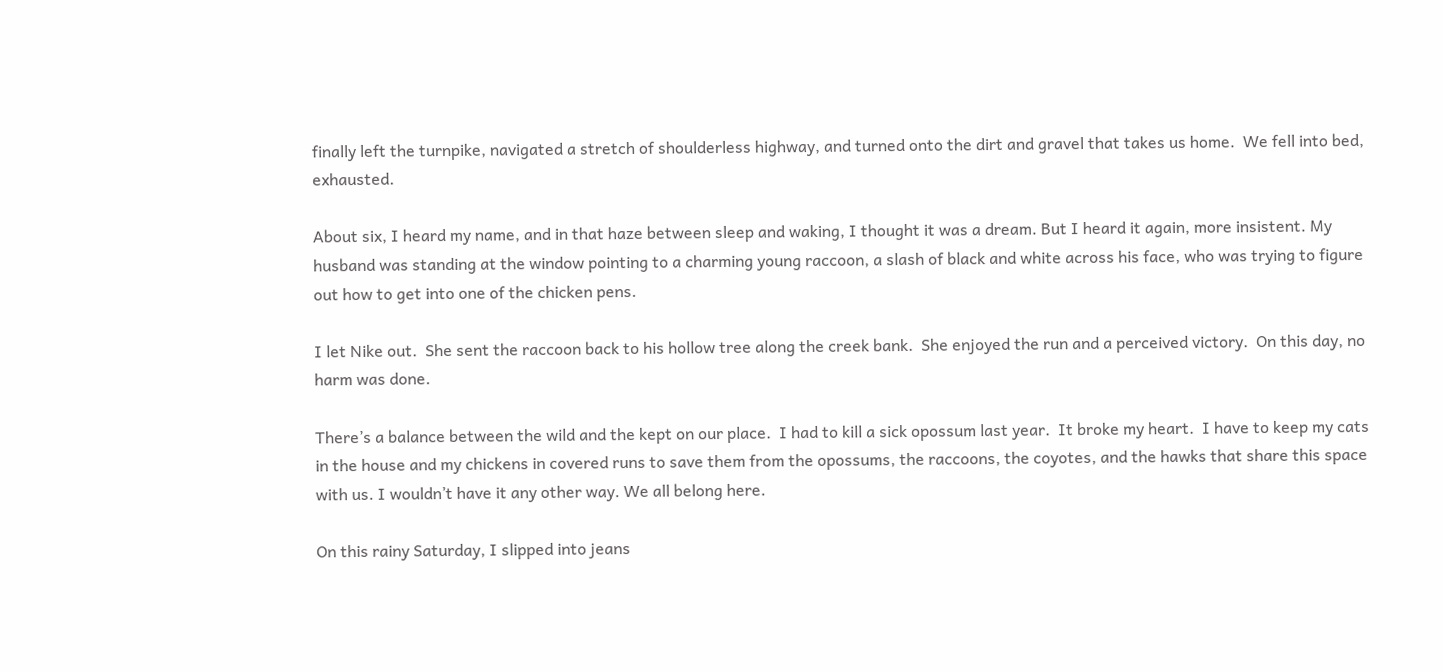finally left the turnpike, navigated a stretch of shoulderless highway, and turned onto the dirt and gravel that takes us home.  We fell into bed, exhausted.

About six, I heard my name, and in that haze between sleep and waking, I thought it was a dream. But I heard it again, more insistent. My husband was standing at the window pointing to a charming young raccoon, a slash of black and white across his face, who was trying to figure out how to get into one of the chicken pens.

I let Nike out.  She sent the raccoon back to his hollow tree along the creek bank.  She enjoyed the run and a perceived victory.  On this day, no harm was done.

There’s a balance between the wild and the kept on our place.  I had to kill a sick opossum last year.  It broke my heart.  I have to keep my cats in the house and my chickens in covered runs to save them from the opossums, the raccoons, the coyotes, and the hawks that share this space with us. I wouldn’t have it any other way. We all belong here.

On this rainy Saturday, I slipped into jeans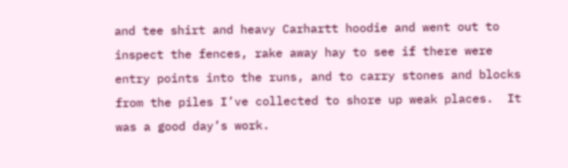and tee shirt and heavy Carhartt hoodie and went out to inspect the fences, rake away hay to see if there were entry points into the runs, and to carry stones and blocks from the piles I’ve collected to shore up weak places.  It was a good day’s work.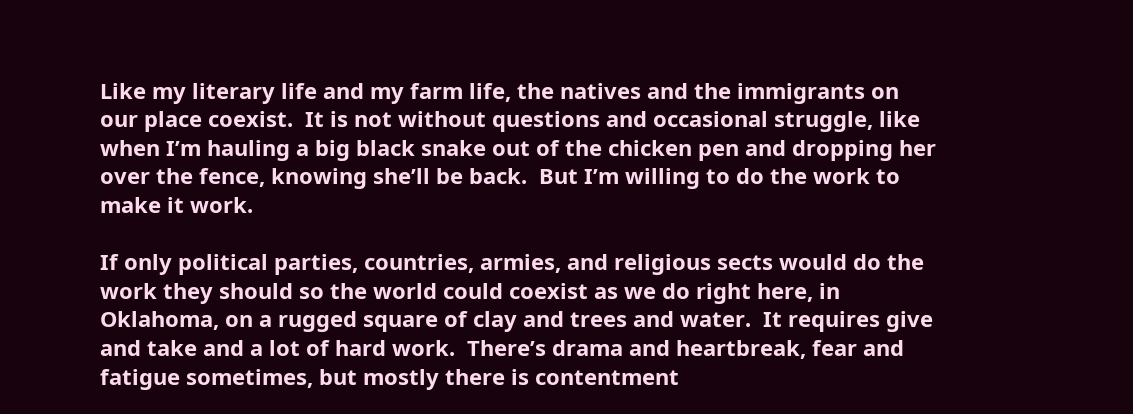Like my literary life and my farm life, the natives and the immigrants on our place coexist.  It is not without questions and occasional struggle, like when I’m hauling a big black snake out of the chicken pen and dropping her over the fence, knowing she’ll be back.  But I’m willing to do the work to make it work.

If only political parties, countries, armies, and religious sects would do the work they should so the world could coexist as we do right here, in Oklahoma, on a rugged square of clay and trees and water.  It requires give and take and a lot of hard work.  There’s drama and heartbreak, fear and fatigue sometimes, but mostly there is contentment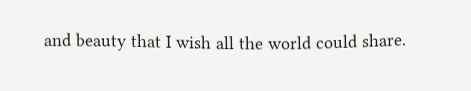and beauty that I wish all the world could share.